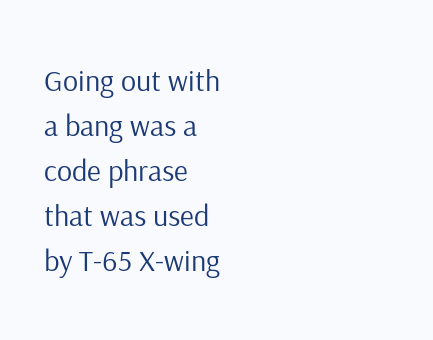Going out with a bang was a code phrase that was used by T-65 X-wing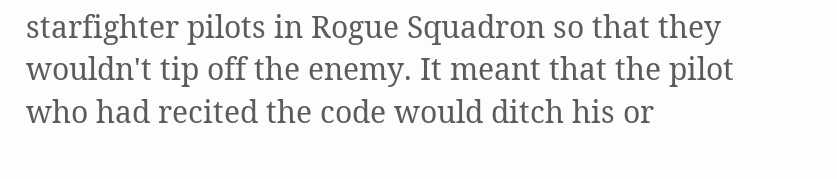starfighter pilots in Rogue Squadron so that they wouldn't tip off the enemy. It meant that the pilot who had recited the code would ditch his or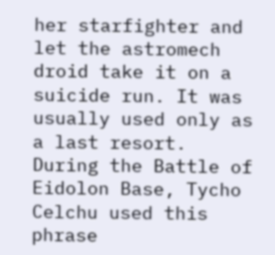her starfighter and let the astromech droid take it on a suicide run. It was usually used only as a last resort. During the Battle of Eidolon Base, Tycho Celchu used this phrase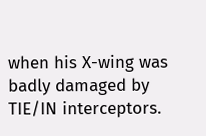when his X-wing was badly damaged by TIE/IN interceptors.